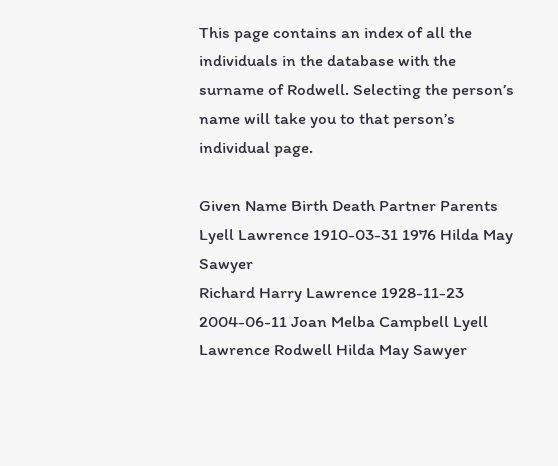This page contains an index of all the individuals in the database with the surname of Rodwell. Selecting the person’s name will take you to that person’s individual page.

Given Name Birth Death Partner Parents
Lyell Lawrence 1910-03-31 1976 Hilda May Sawyer
Richard Harry Lawrence 1928-11-23 2004-06-11 Joan Melba Campbell Lyell Lawrence Rodwell Hilda May Sawyer